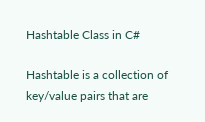Hashtable Class in C#

Hashtable is a collection of key/value pairs that are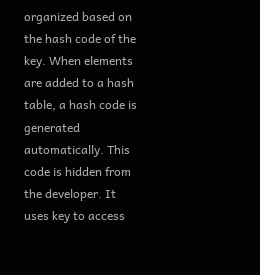organized based on the hash code of the key. When elements are added to a hash table, a hash code is generated automatically. This code is hidden from the developer. It uses key to access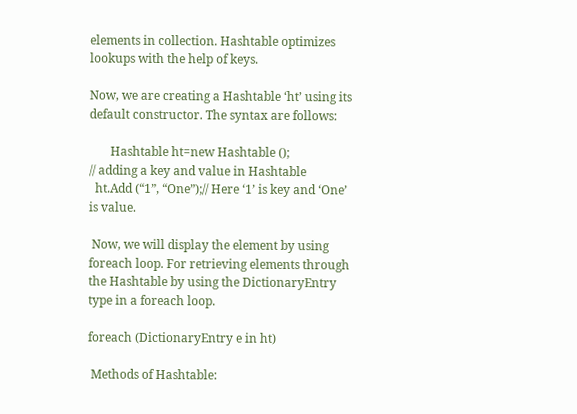elements in collection. Hashtable optimizes lookups with the help of keys.

Now, we are creating a Hashtable ‘ht’ using its default constructor. The syntax are follows:

       Hashtable ht=new Hashtable ();
// adding a key and value in Hashtable
  ht.Add (“1”, “One”);// Here ‘1’ is key and ‘One’ is value.

 Now, we will display the element by using foreach loop. For retrieving elements through the Hashtable by using the DictionaryEntry type in a foreach loop.

foreach (DictionaryEntry e in ht)

 Methods of Hashtable: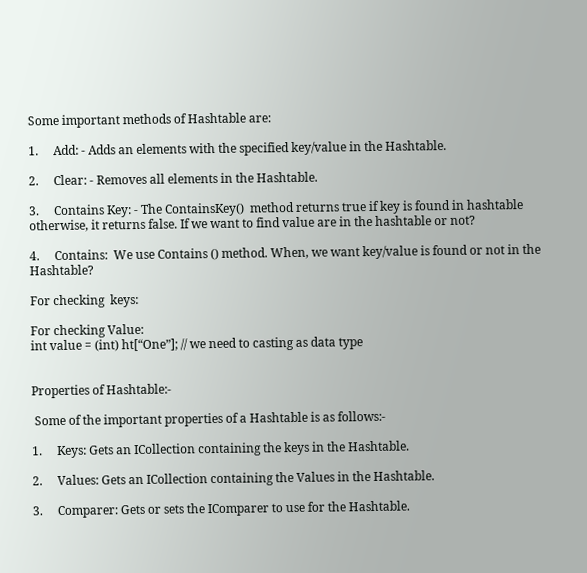Some important methods of Hashtable are:

1.     Add: - Adds an elements with the specified key/value in the Hashtable.

2.     Clear: - Removes all elements in the Hashtable.

3.     Contains Key: - The ContainsKey()  method returns true if key is found in hashtable otherwise, it returns false. If we want to find value are in the hashtable or not?

4.     Contains:  We use Contains () method. When, we want key/value is found or not in the Hashtable?

For checking  keys:

For checking Value:
int value = (int) ht[“One”]; // we need to casting as data type


Properties of Hashtable:-

 Some of the important properties of a Hashtable is as follows:-

1.     Keys: Gets an ICollection containing the keys in the Hashtable.

2.     Values: Gets an ICollection containing the Values in the Hashtable.

3.     Comparer: Gets or sets the IComparer to use for the Hashtable.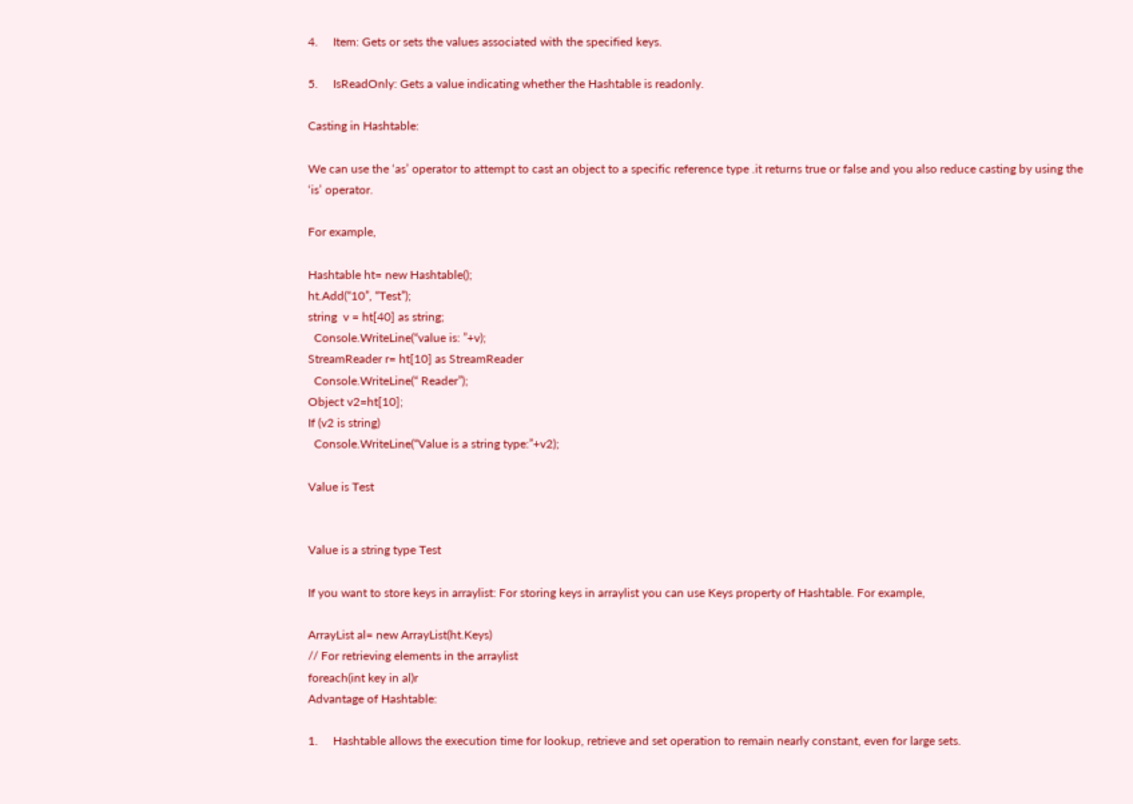4.     Item: Gets or sets the values associated with the specified keys.

5.     IsReadOnly: Gets a value indicating whether the Hashtable is readonly.

Casting in Hashtable:

We can use the ‘as’ operator to attempt to cast an object to a specific reference type .it returns true or false and you also reduce casting by using the ‘is’ operator.

For example,

Hashtable ht= new Hashtable();
ht.Add(“10”, “Test”);
string  v = ht[40] as string;
  Console.WriteLine(“value is: ”+v);
StreamReader r= ht[10] as StreamReader
  Console.WriteLine(“ Reader”);
Object v2=ht[10];
If (v2 is string)
  Console.WriteLine(“Value is a string type:”+v2);

Value is Test


Value is a string type Test

If you want to store keys in arraylist: For storing keys in arraylist you can use Keys property of Hashtable. For example,

ArrayList al= new ArrayList(ht.Keys)
// For retrieving elements in the arraylist
foreach(int key in al)r
Advantage of Hashtable:

1.     Hashtable allows the execution time for lookup, retrieve and set operation to remain nearly constant, even for large sets.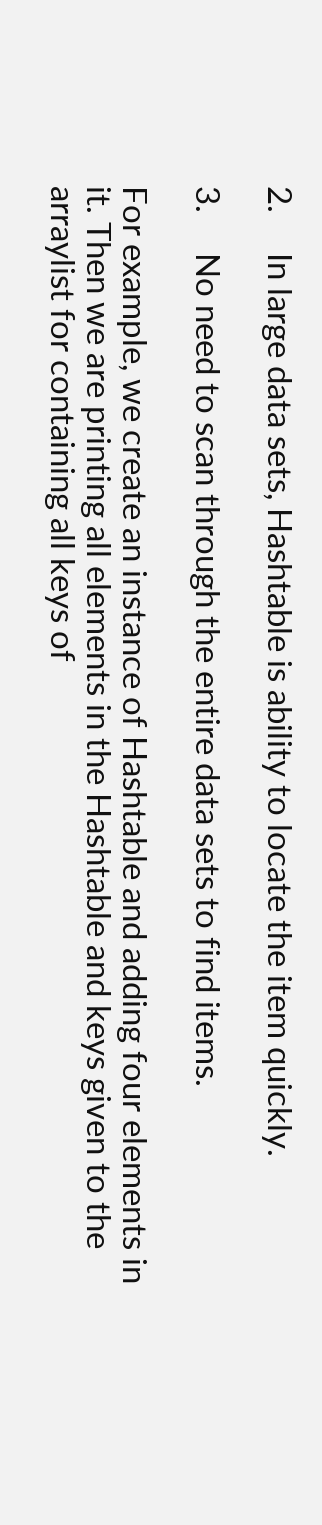2.     In large data sets, Hashtable is ability to locate the item quickly.

3.     No need to scan through the entire data sets to find items.

For example, we create an instance of Hashtable and adding four elements in it. Then we are printing all elements in the Hashtable and keys given to the arraylist for containing all keys of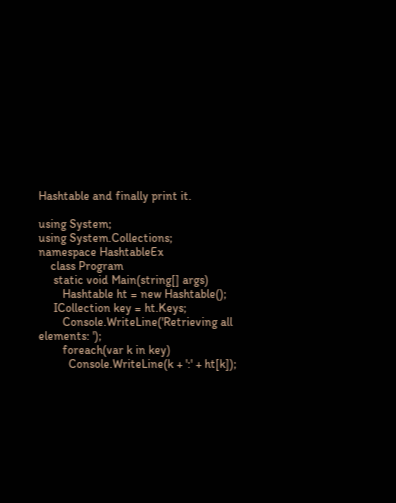Hashtable and finally print it.

using System;
using System.Collections;
namespace HashtableEx
    class Program
     static void Main(string[] args)
        Hashtable ht = new Hashtable();
     ICollection key = ht.Keys;
        Console.WriteLine('Retrieving all elements: ');
        foreach(var k in key)
          Console.WriteLine(k + ':' + ht[k]);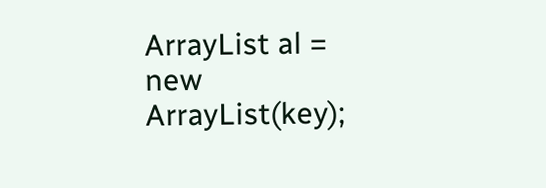ArrayList al = new ArrayList(key);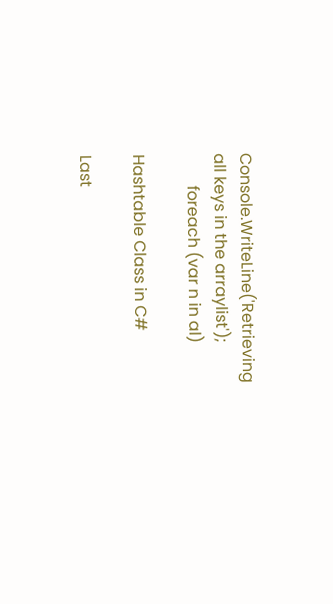Console.WriteLine('Retrieving all keys in the arraylist');
        foreach (var n in al)

Hashtable Class in C#

Last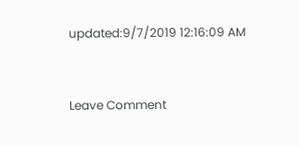updated:9/7/2019 12:16:09 AM


Leave Comment